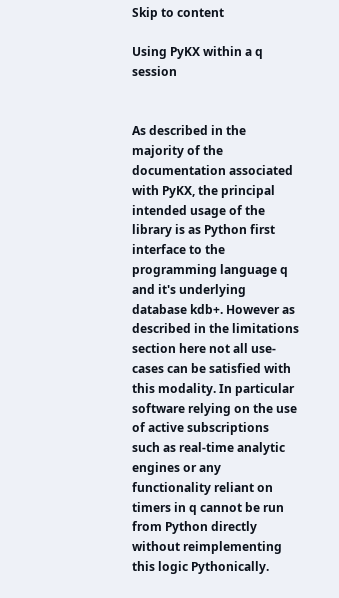Skip to content

Using PyKX within a q session


As described in the majority of the documentation associated with PyKX, the principal intended usage of the library is as Python first interface to the programming language q and it's underlying database kdb+. However as described in the limitations section here not all use-cases can be satisfied with this modality. In particular software relying on the use of active subscriptions such as real-time analytic engines or any functionality reliant on timers in q cannot be run from Python directly without reimplementing this logic Pythonically.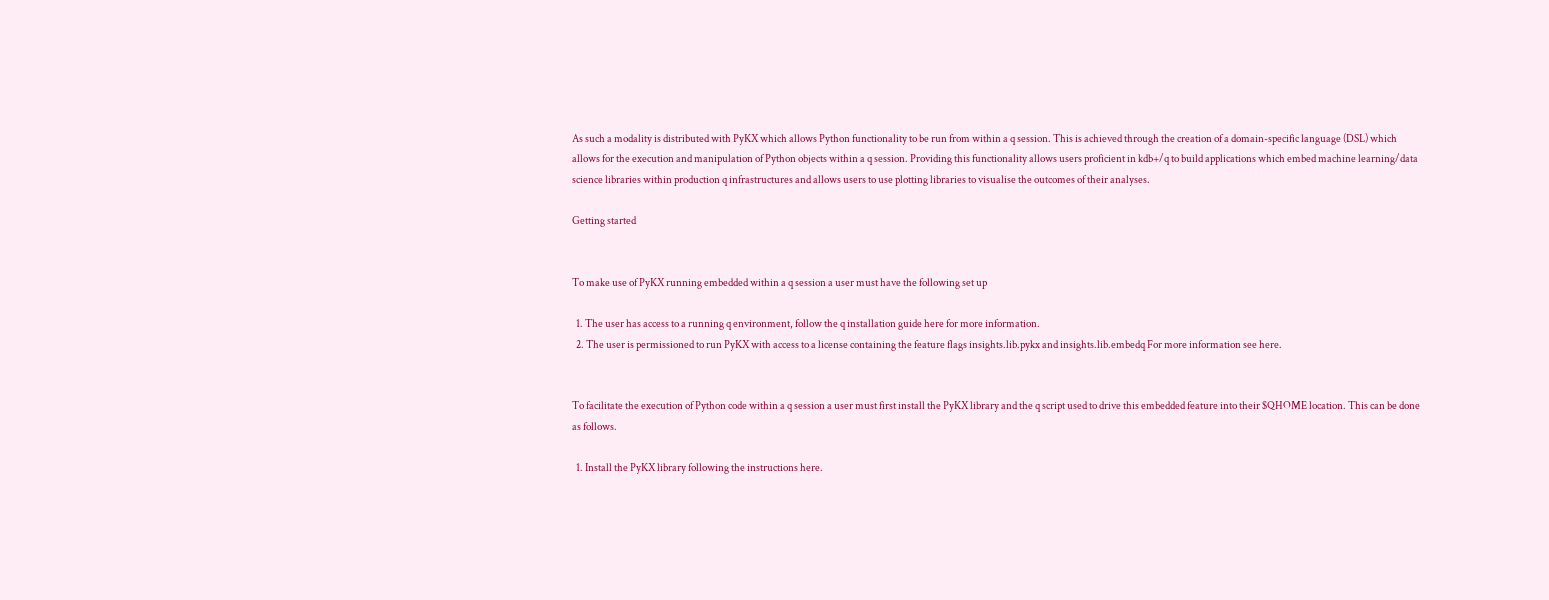As such a modality is distributed with PyKX which allows Python functionality to be run from within a q session. This is achieved through the creation of a domain-specific language (DSL) which allows for the execution and manipulation of Python objects within a q session. Providing this functionality allows users proficient in kdb+/q to build applications which embed machine learning/data science libraries within production q infrastructures and allows users to use plotting libraries to visualise the outcomes of their analyses.

Getting started


To make use of PyKX running embedded within a q session a user must have the following set up

  1. The user has access to a running q environment, follow the q installation guide here for more information.
  2. The user is permissioned to run PyKX with access to a license containing the feature flags insights.lib.pykx and insights.lib.embedq For more information see here.


To facilitate the execution of Python code within a q session a user must first install the PyKX library and the q script used to drive this embedded feature into their $QHOME location. This can be done as follows.

  1. Install the PyKX library following the instructions here.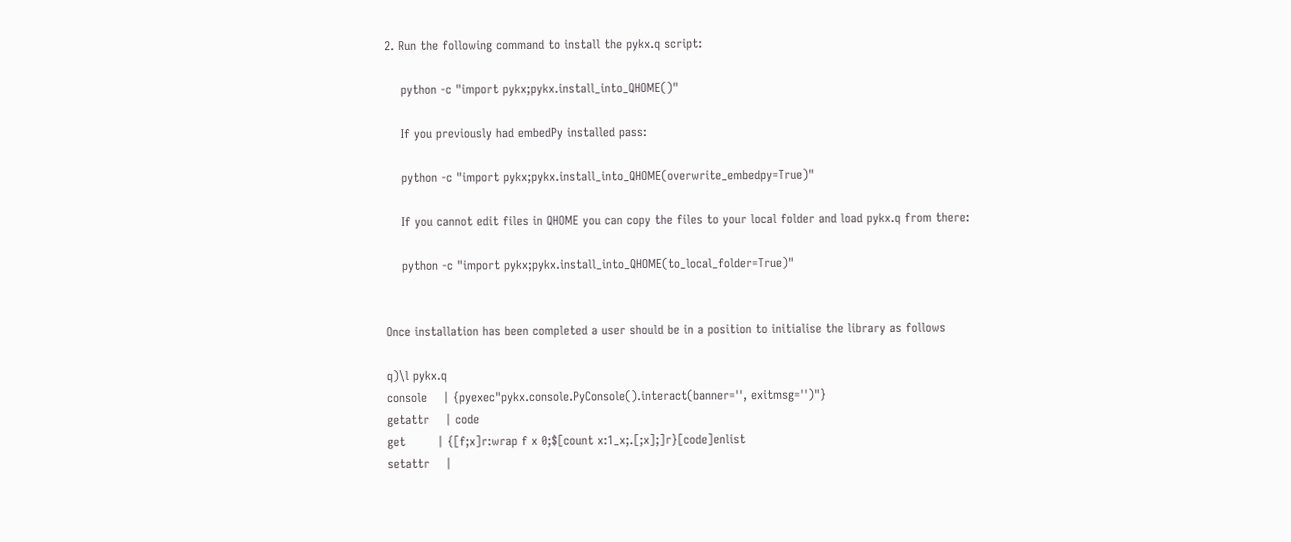2. Run the following command to install the pykx.q script:

    python -c "import pykx;pykx.install_into_QHOME()"

    If you previously had embedPy installed pass:

    python -c "import pykx;pykx.install_into_QHOME(overwrite_embedpy=True)"

    If you cannot edit files in QHOME you can copy the files to your local folder and load pykx.q from there:

    python -c "import pykx;pykx.install_into_QHOME(to_local_folder=True)"


Once installation has been completed a user should be in a position to initialise the library as follows

q)\l pykx.q
console    | {pyexec"pykx.console.PyConsole().interact(banner='', exitmsg='')"}
getattr    | code
get        | {[f;x]r:wrap f x 0;$[count x:1_x;.[;x];]r}[code]enlist
setattr    |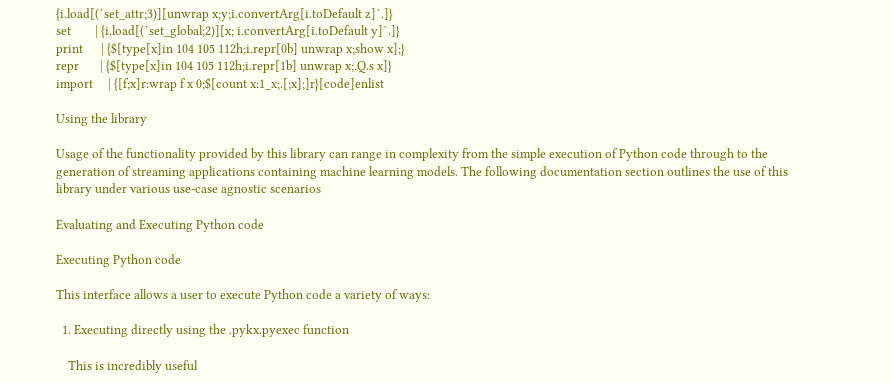{i.load[(`set_attr;3)][unwrap x;y;i.convertArg[i.toDefault z]`.]}
set        | {i.load[(`set_global;2)][x; i.convertArg[i.toDefault y]`.]}
print      | {$[type[x]in 104 105 112h;i.repr[0b] unwrap x;show x];}
repr       | {$[type[x]in 104 105 112h;i.repr[1b] unwrap x;.Q.s x]}
import     | {[f;x]r:wrap f x 0;$[count x:1_x;.[;x];]r}[code]enlist

Using the library

Usage of the functionality provided by this library can range in complexity from the simple execution of Python code through to the generation of streaming applications containing machine learning models. The following documentation section outlines the use of this library under various use-case agnostic scenarios

Evaluating and Executing Python code

Executing Python code

This interface allows a user to execute Python code a variety of ways:

  1. Executing directly using the .pykx.pyexec function

    This is incredibly useful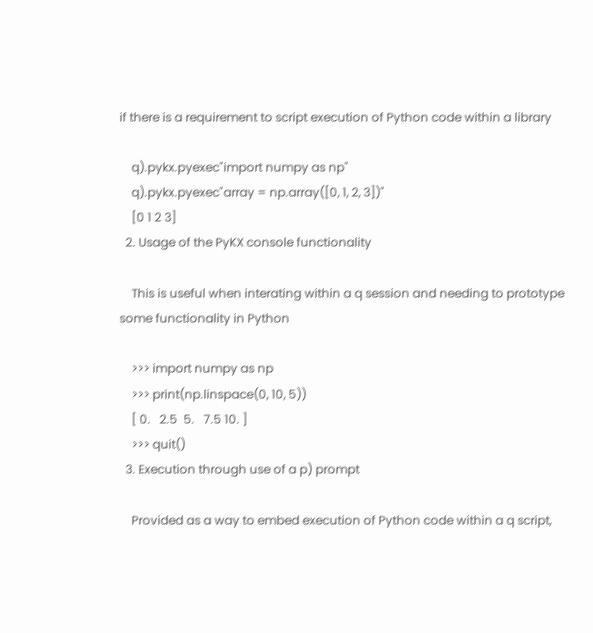if there is a requirement to script execution of Python code within a library

    q).pykx.pyexec"import numpy as np"
    q).pykx.pyexec"array = np.array([0, 1, 2, 3])"
    [0 1 2 3]
  2. Usage of the PyKX console functionality

    This is useful when interating within a q session and needing to prototype some functionality in Python

    >>> import numpy as np
    >>> print(np.linspace(0, 10, 5))
    [ 0.   2.5  5.   7.5 10. ]
    >>> quit()
  3. Execution through use of a p) prompt

    Provided as a way to embed execution of Python code within a q script,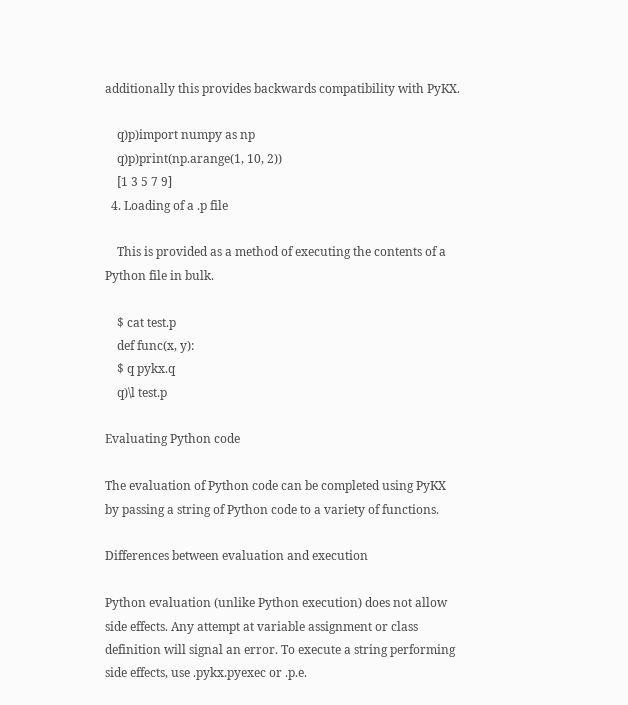additionally this provides backwards compatibility with PyKX.

    q)p)import numpy as np
    q)p)print(np.arange(1, 10, 2))
    [1 3 5 7 9]
  4. Loading of a .p file

    This is provided as a method of executing the contents of a Python file in bulk.

    $ cat test.p
    def func(x, y):
    $ q pykx.q
    q)\l test.p

Evaluating Python code

The evaluation of Python code can be completed using PyKX by passing a string of Python code to a variety of functions.

Differences between evaluation and execution

Python evaluation (unlike Python execution) does not allow side effects. Any attempt at variable assignment or class definition will signal an error. To execute a string performing side effects, use .pykx.pyexec or .p.e.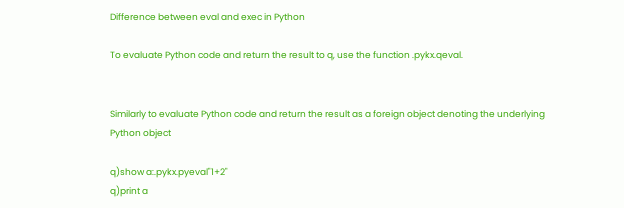Difference between eval and exec in Python

To evaluate Python code and return the result to q, use the function .pykx.qeval.


Similarly to evaluate Python code and return the result as a foreign object denoting the underlying Python object

q)show a:.pykx.pyeval"1+2"
q)print a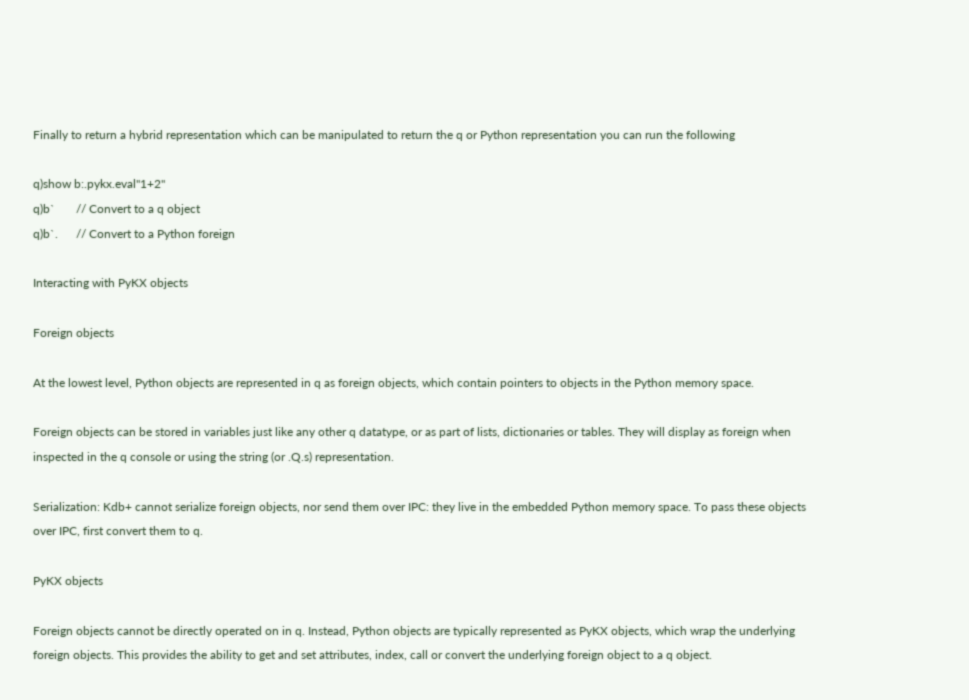Finally to return a hybrid representation which can be manipulated to return the q or Python representation you can run the following

q)show b:.pykx.eval"1+2"
q)b`       // Convert to a q object
q)b`.      // Convert to a Python foreign

Interacting with PyKX objects

Foreign objects

At the lowest level, Python objects are represented in q as foreign objects, which contain pointers to objects in the Python memory space.

Foreign objects can be stored in variables just like any other q datatype, or as part of lists, dictionaries or tables. They will display as foreign when inspected in the q console or using the string (or .Q.s) representation.

Serialization: Kdb+ cannot serialize foreign objects, nor send them over IPC: they live in the embedded Python memory space. To pass these objects over IPC, first convert them to q.

PyKX objects

Foreign objects cannot be directly operated on in q. Instead, Python objects are typically represented as PyKX objects, which wrap the underlying foreign objects. This provides the ability to get and set attributes, index, call or convert the underlying foreign object to a q object.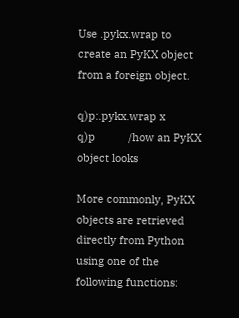Use .pykx.wrap to create an PyKX object from a foreign object.

q)p:.pykx.wrap x
q)p           /how an PyKX object looks

More commonly, PyKX objects are retrieved directly from Python using one of the following functions: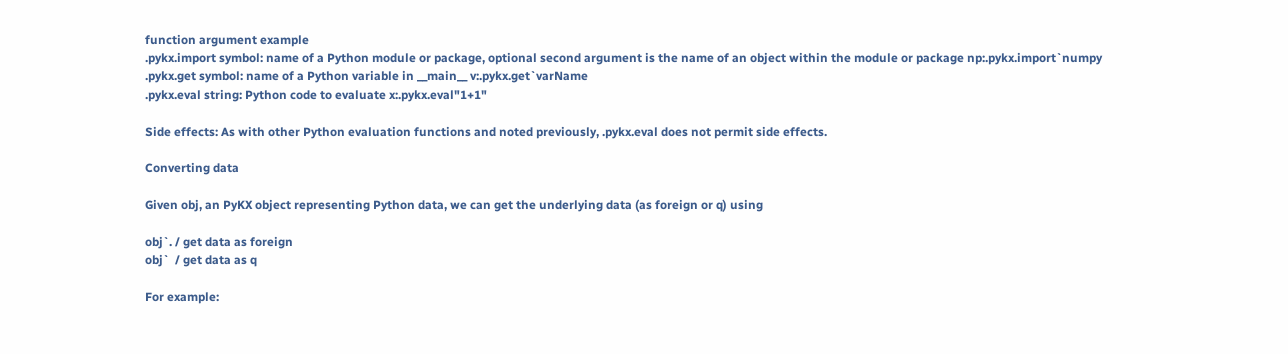function argument example
.pykx.import symbol: name of a Python module or package, optional second argument is the name of an object within the module or package np:.pykx.import`numpy
.pykx.get symbol: name of a Python variable in __main__ v:.pykx.get`varName
.pykx.eval string: Python code to evaluate x:.pykx.eval"1+1"

Side effects: As with other Python evaluation functions and noted previously, .pykx.eval does not permit side effects.

Converting data

Given obj, an PyKX object representing Python data, we can get the underlying data (as foreign or q) using

obj`. / get data as foreign
obj`  / get data as q

For example: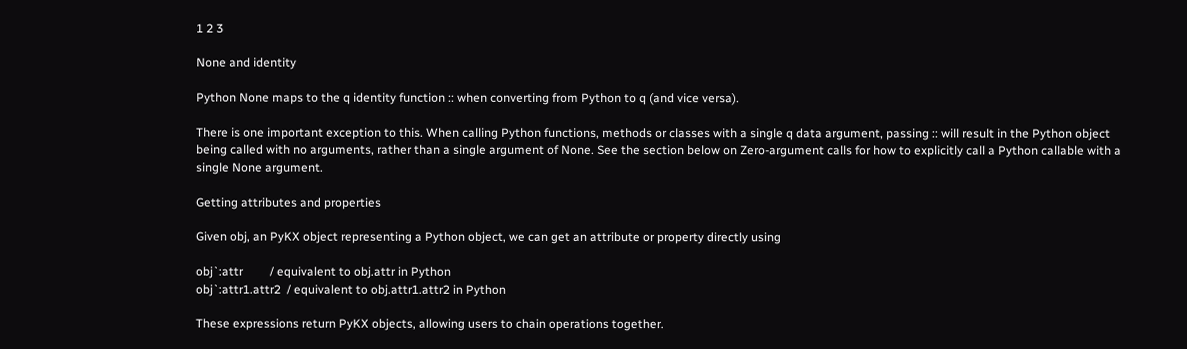1 2 3

None and identity

Python None maps to the q identity function :: when converting from Python to q (and vice versa).

There is one important exception to this. When calling Python functions, methods or classes with a single q data argument, passing :: will result in the Python object being called with no arguments, rather than a single argument of None. See the section below on Zero-argument calls for how to explicitly call a Python callable with a single None argument.

Getting attributes and properties

Given obj, an PyKX object representing a Python object, we can get an attribute or property directly using

obj`:attr         / equivalent to obj.attr in Python
obj`:attr1.attr2  / equivalent to obj.attr1.attr2 in Python

These expressions return PyKX objects, allowing users to chain operations together.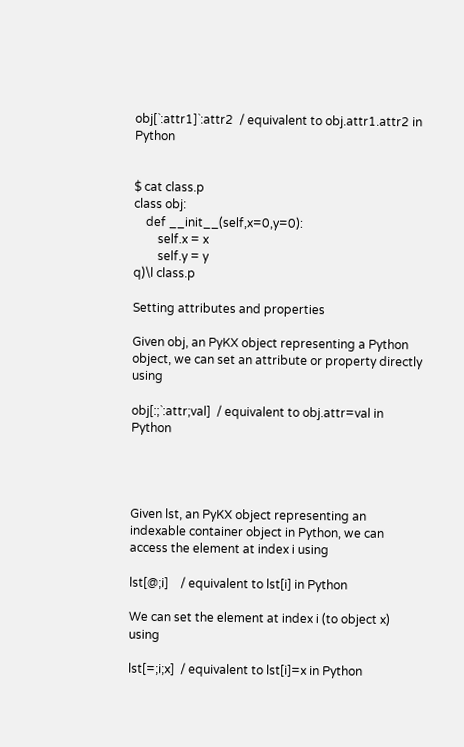obj[`:attr1]`:attr2  / equivalent to obj.attr1.attr2 in Python


$ cat class.p
class obj:
    def __init__(self,x=0,y=0):
        self.x = x
        self.y = y
q)\l class.p

Setting attributes and properties

Given obj, an PyKX object representing a Python object, we can set an attribute or property directly using

obj[:;`:attr;val]  / equivalent to obj.attr=val in Python




Given lst, an PyKX object representing an indexable container object in Python, we can access the element at index i using

lst[@;i]    / equivalent to lst[i] in Python

We can set the element at index i (to object x) using

lst[=;i;x]  / equivalent to lst[i]=x in Python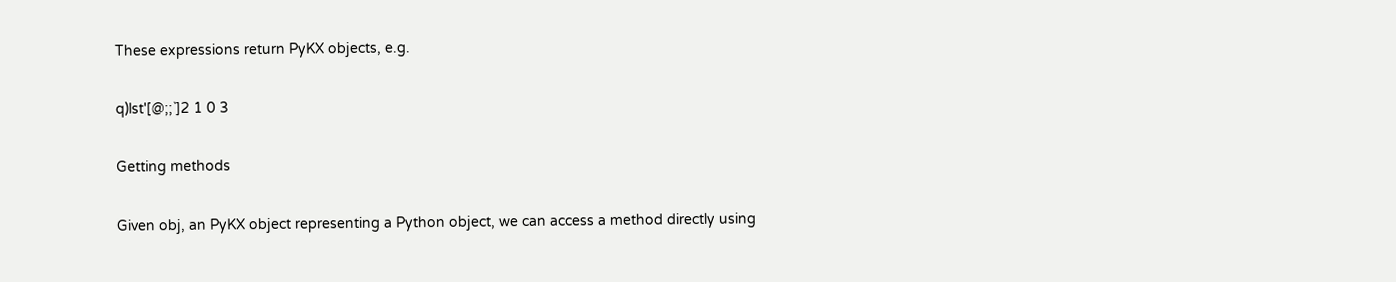These expressions return PyKX objects, e.g.

q)lst'[@;;`]2 1 0 3

Getting methods

Given obj, an PyKX object representing a Python object, we can access a method directly using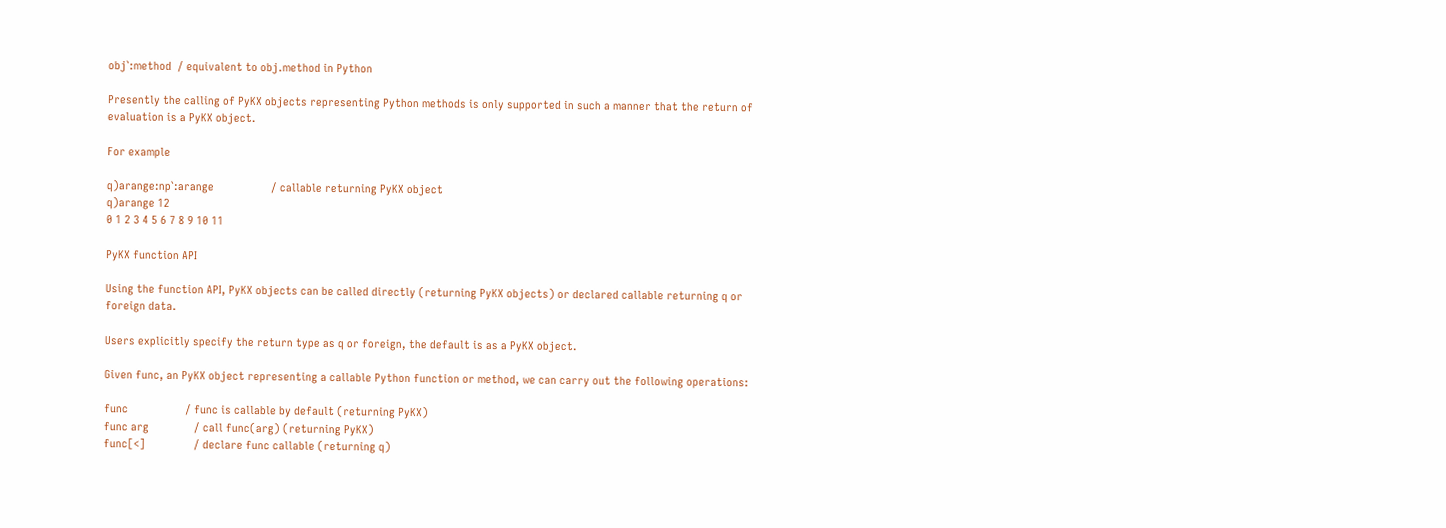obj`:method  / equivalent to obj.method in Python

Presently the calling of PyKX objects representing Python methods is only supported in such a manner that the return of evaluation is a PyKX object.

For example

q)arange:np`:arange                   / callable returning PyKX object
q)arange 12
0 1 2 3 4 5 6 7 8 9 10 11

PyKX function API

Using the function API, PyKX objects can be called directly (returning PyKX objects) or declared callable returning q or foreign data.

Users explicitly specify the return type as q or foreign, the default is as a PyKX object.

Given func, an PyKX object representing a callable Python function or method, we can carry out the following operations:

func                   / func is callable by default (returning PyKX)
func arg               / call func(arg) (returning PyKX)
func[<]                / declare func callable (returning q)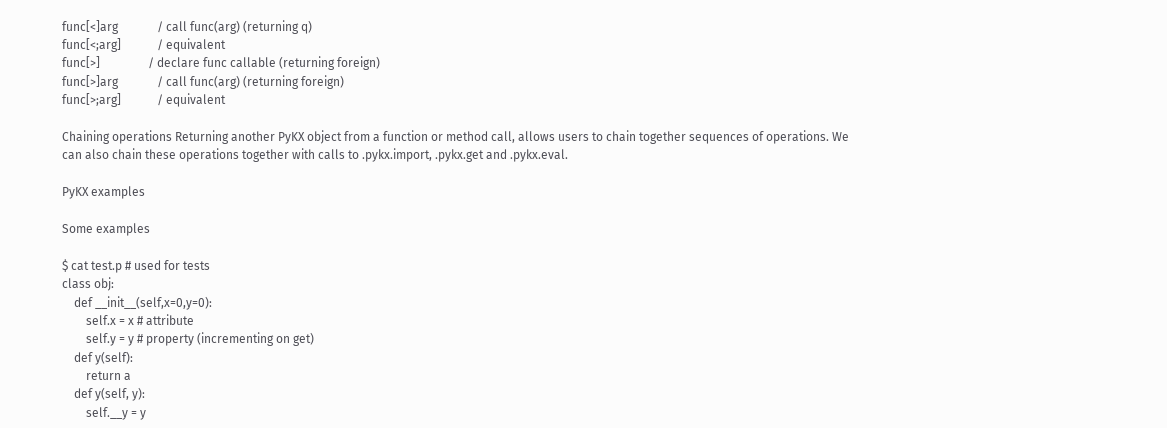func[<]arg             / call func(arg) (returning q)
func[<;arg]            / equivalent
func[>]                / declare func callable (returning foreign)
func[>]arg             / call func(arg) (returning foreign)
func[>;arg]            / equivalent

Chaining operations Returning another PyKX object from a function or method call, allows users to chain together sequences of operations. We can also chain these operations together with calls to .pykx.import, .pykx.get and .pykx.eval.

PyKX examples

Some examples

$ cat test.p # used for tests
class obj:
    def __init__(self,x=0,y=0):
        self.x = x # attribute
        self.y = y # property (incrementing on get)
    def y(self):
        return a
    def y(self, y):
        self.__y = y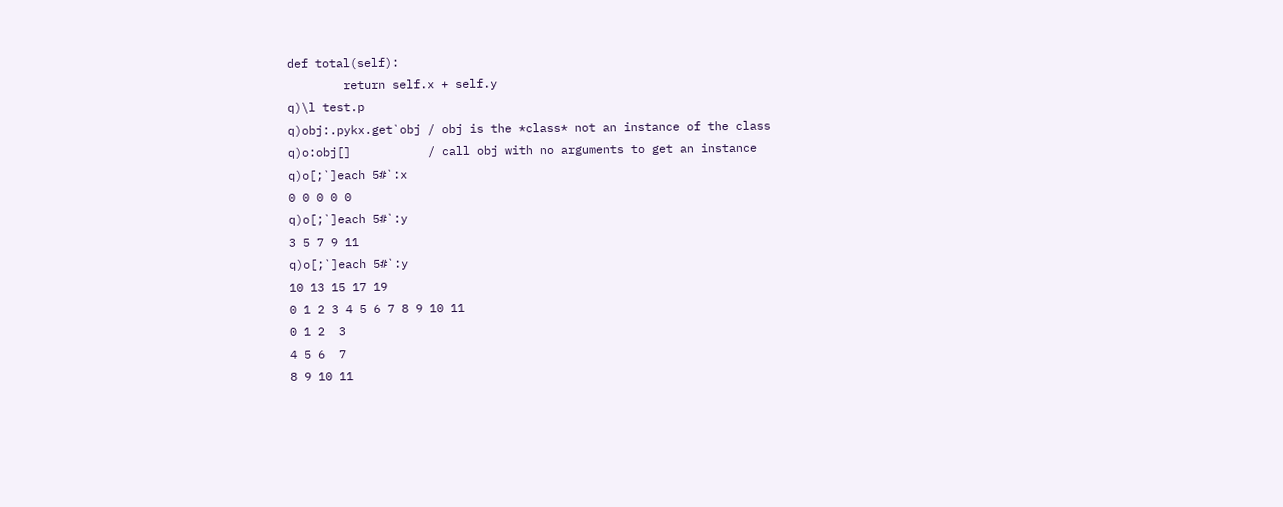def total(self):
        return self.x + self.y
q)\l test.p
q)obj:.pykx.get`obj / obj is the *class* not an instance of the class
q)o:obj[]           / call obj with no arguments to get an instance
q)o[;`]each 5#`:x
0 0 0 0 0
q)o[;`]each 5#`:y
3 5 7 9 11
q)o[;`]each 5#`:y
10 13 15 17 19
0 1 2 3 4 5 6 7 8 9 10 11
0 1 2  3
4 5 6  7
8 9 10 11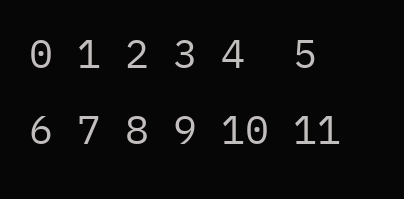0 1 2 3 4  5
6 7 8 9 10 11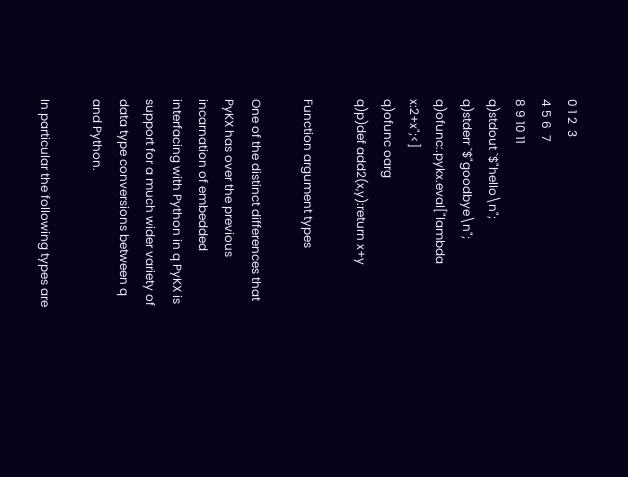0 1 2  3
4 5 6  7
8 9 10 11
q)stdout `$"hello\n";
q)stderr `$"goodbye\n";
q)ofunc:.pykx.eval["lambda x:2+x";<]
q)ofunc oarg
q)p)def add2(x,y):return x+y

Function argument types

One of the distinct differences that PyKX has over the previous incarnation of embedded interfacing with Python in q PyKX is support for a much wider variety of data type conversions between q and Python.

In particular the following types are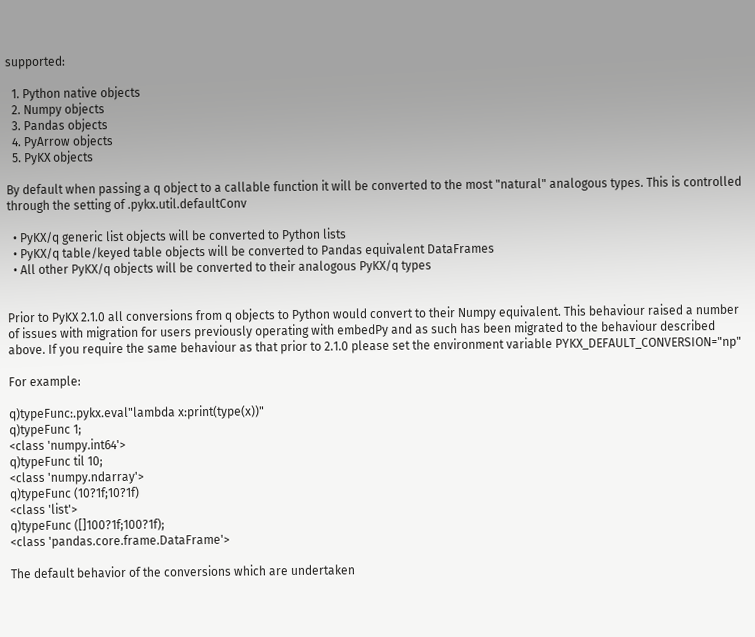supported:

  1. Python native objects
  2. Numpy objects
  3. Pandas objects
  4. PyArrow objects
  5. PyKX objects

By default when passing a q object to a callable function it will be converted to the most "natural" analogous types. This is controlled through the setting of .pykx.util.defaultConv

  • PyKX/q generic list objects will be converted to Python lists
  • PyKX/q table/keyed table objects will be converted to Pandas equivalent DataFrames
  • All other PyKX/q objects will be converted to their analogous PyKX/q types


Prior to PyKX 2.1.0 all conversions from q objects to Python would convert to their Numpy equivalent. This behaviour raised a number of issues with migration for users previously operating with embedPy and as such has been migrated to the behaviour described above. If you require the same behaviour as that prior to 2.1.0 please set the environment variable PYKX_DEFAULT_CONVERSION="np"

For example:

q)typeFunc:.pykx.eval"lambda x:print(type(x))"
q)typeFunc 1;
<class 'numpy.int64'>
q)typeFunc til 10;
<class 'numpy.ndarray'>
q)typeFunc (10?1f;10?1f)
<class 'list'>
q)typeFunc ([]100?1f;100?1f);
<class 'pandas.core.frame.DataFrame'>

The default behavior of the conversions which are undertaken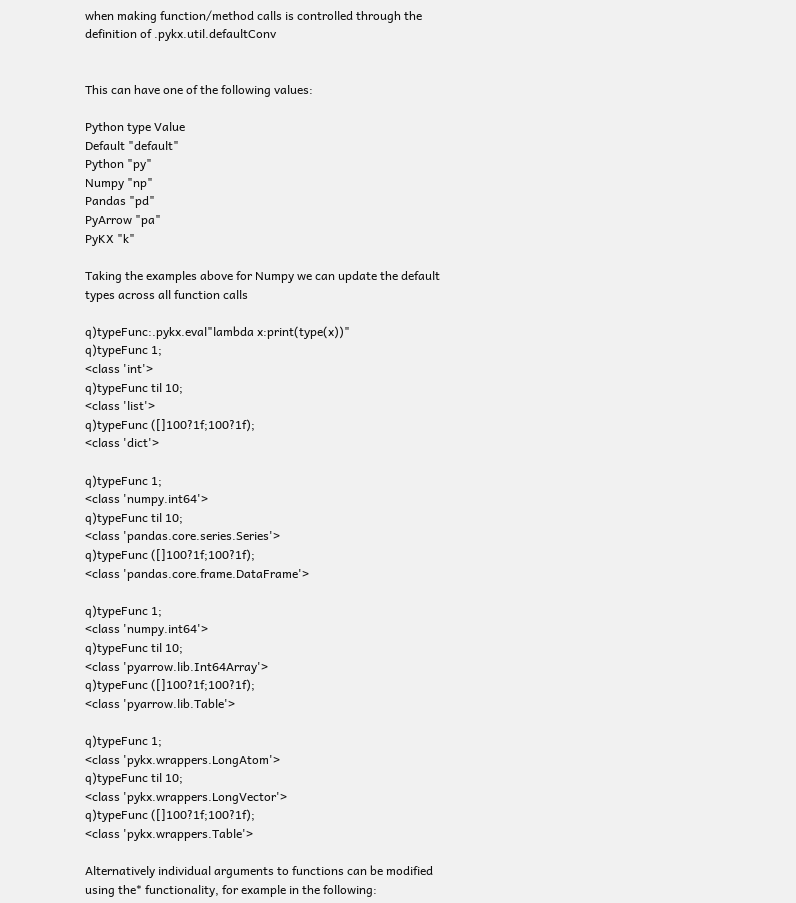when making function/method calls is controlled through the definition of .pykx.util.defaultConv


This can have one of the following values:

Python type Value
Default "default"
Python "py"
Numpy "np"
Pandas "pd"
PyArrow "pa"
PyKX "k"

Taking the examples above for Numpy we can update the default types across all function calls

q)typeFunc:.pykx.eval"lambda x:print(type(x))"
q)typeFunc 1;
<class 'int'>
q)typeFunc til 10;
<class 'list'>
q)typeFunc ([]100?1f;100?1f);
<class 'dict'>

q)typeFunc 1;
<class 'numpy.int64'>
q)typeFunc til 10;
<class 'pandas.core.series.Series'>
q)typeFunc ([]100?1f;100?1f);
<class 'pandas.core.frame.DataFrame'>

q)typeFunc 1;
<class 'numpy.int64'>
q)typeFunc til 10;
<class 'pyarrow.lib.Int64Array'>
q)typeFunc ([]100?1f;100?1f);
<class 'pyarrow.lib.Table'>

q)typeFunc 1;
<class 'pykx.wrappers.LongAtom'>
q)typeFunc til 10;
<class 'pykx.wrappers.LongVector'>
q)typeFunc ([]100?1f;100?1f);
<class 'pykx.wrappers.Table'>

Alternatively individual arguments to functions can be modified using the* functionality, for example in the following: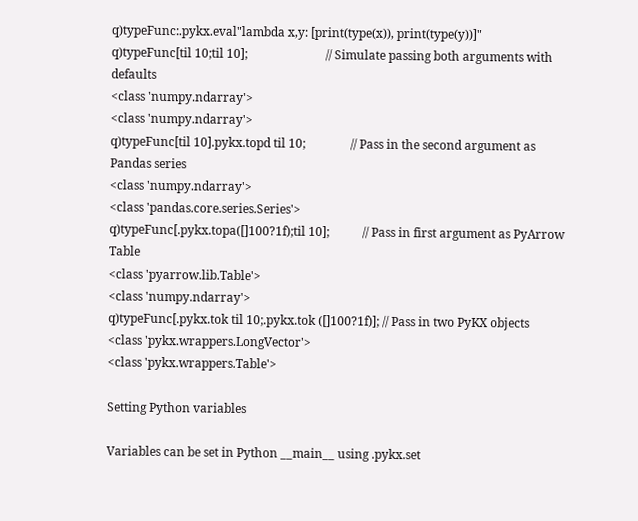q)typeFunc:.pykx.eval"lambda x,y: [print(type(x)), print(type(y))]"
q)typeFunc[til 10;til 10];                          // Simulate passing both arguments with defaults
<class 'numpy.ndarray'>
<class 'numpy.ndarray'>
q)typeFunc[til 10].pykx.topd til 10;               // Pass in the second argument as Pandas series
<class 'numpy.ndarray'>
<class 'pandas.core.series.Series'>
q)typeFunc[.pykx.topa([]100?1f);til 10];           // Pass in first argument as PyArrow Table
<class 'pyarrow.lib.Table'>
<class 'numpy.ndarray'>
q)typeFunc[.pykx.tok til 10;.pykx.tok ([]100?1f)]; // Pass in two PyKX objects
<class 'pykx.wrappers.LongVector'>
<class 'pykx.wrappers.Table'>

Setting Python variables

Variables can be set in Python __main__ using .pykx.set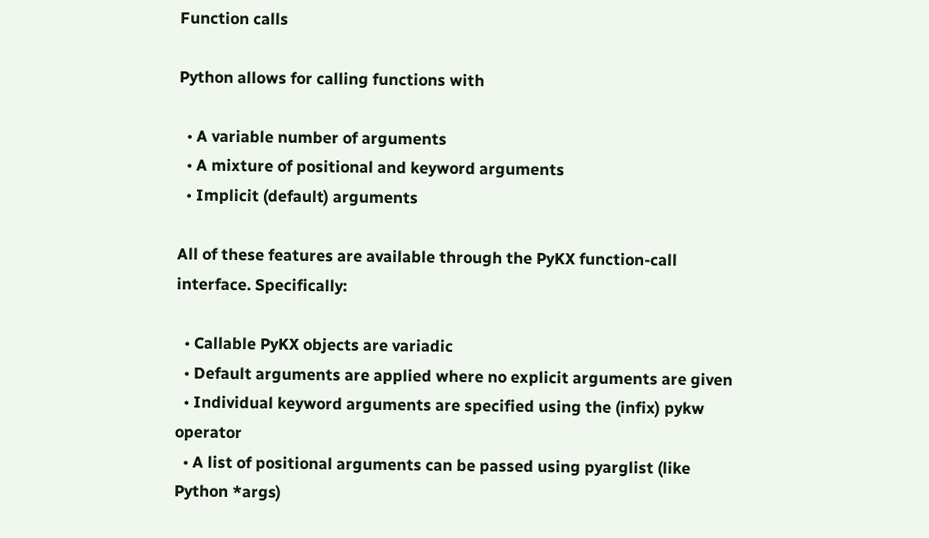Function calls

Python allows for calling functions with

  • A variable number of arguments
  • A mixture of positional and keyword arguments
  • Implicit (default) arguments

All of these features are available through the PyKX function-call interface. Specifically:

  • Callable PyKX objects are variadic
  • Default arguments are applied where no explicit arguments are given
  • Individual keyword arguments are specified using the (infix) pykw operator
  • A list of positional arguments can be passed using pyarglist (like Python *args)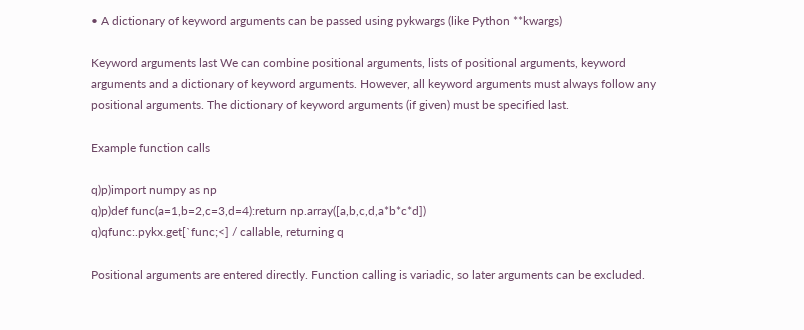• A dictionary of keyword arguments can be passed using pykwargs (like Python **kwargs)

Keyword arguments last We can combine positional arguments, lists of positional arguments, keyword arguments and a dictionary of keyword arguments. However, all keyword arguments must always follow any positional arguments. The dictionary of keyword arguments (if given) must be specified last.

Example function calls

q)p)import numpy as np
q)p)def func(a=1,b=2,c=3,d=4):return np.array([a,b,c,d,a*b*c*d])
q)qfunc:.pykx.get[`func;<] / callable, returning q

Positional arguments are entered directly. Function calling is variadic, so later arguments can be excluded.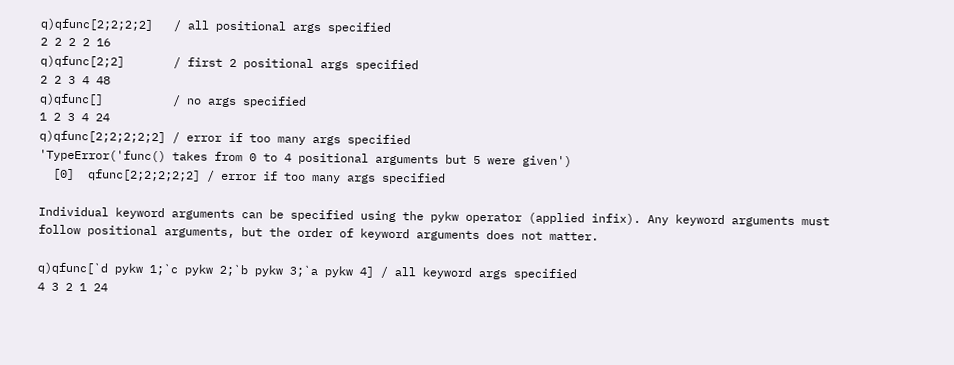q)qfunc[2;2;2;2]   / all positional args specified
2 2 2 2 16
q)qfunc[2;2]       / first 2 positional args specified
2 2 3 4 48
q)qfunc[]          / no args specified
1 2 3 4 24
q)qfunc[2;2;2;2;2] / error if too many args specified
'TypeError('func() takes from 0 to 4 positional arguments but 5 were given')
  [0]  qfunc[2;2;2;2;2] / error if too many args specified

Individual keyword arguments can be specified using the pykw operator (applied infix). Any keyword arguments must follow positional arguments, but the order of keyword arguments does not matter.

q)qfunc[`d pykw 1;`c pykw 2;`b pykw 3;`a pykw 4] / all keyword args specified
4 3 2 1 24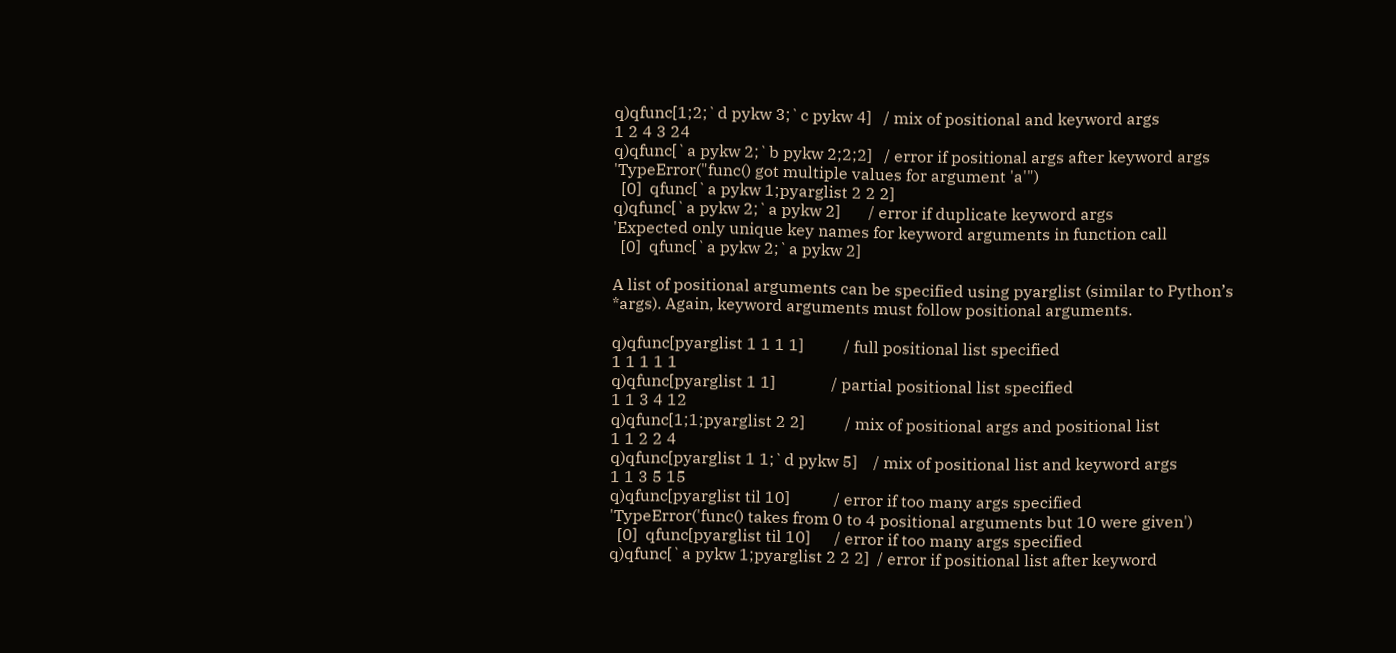q)qfunc[1;2;`d pykw 3;`c pykw 4]   / mix of positional and keyword args
1 2 4 3 24
q)qfunc[`a pykw 2;`b pykw 2;2;2]   / error if positional args after keyword args
'TypeError("func() got multiple values for argument 'a'")
  [0]  qfunc[`a pykw 1;pyarglist 2 2 2]
q)qfunc[`a pykw 2;`a pykw 2]       / error if duplicate keyword args
'Expected only unique key names for keyword arguments in function call
  [0]  qfunc[`a pykw 2;`a pykw 2]

A list of positional arguments can be specified using pyarglist (similar to Python’s *args). Again, keyword arguments must follow positional arguments.

q)qfunc[pyarglist 1 1 1 1]          / full positional list specified
1 1 1 1 1
q)qfunc[pyarglist 1 1]              / partial positional list specified
1 1 3 4 12
q)qfunc[1;1;pyarglist 2 2]          / mix of positional args and positional list
1 1 2 2 4
q)qfunc[pyarglist 1 1;`d pykw 5]    / mix of positional list and keyword args
1 1 3 5 15
q)qfunc[pyarglist til 10]           / error if too many args specified
'TypeError('func() takes from 0 to 4 positional arguments but 10 were given')
  [0]  qfunc[pyarglist til 10]      / error if too many args specified
q)qfunc[`a pykw 1;pyarglist 2 2 2]  / error if positional list after keyword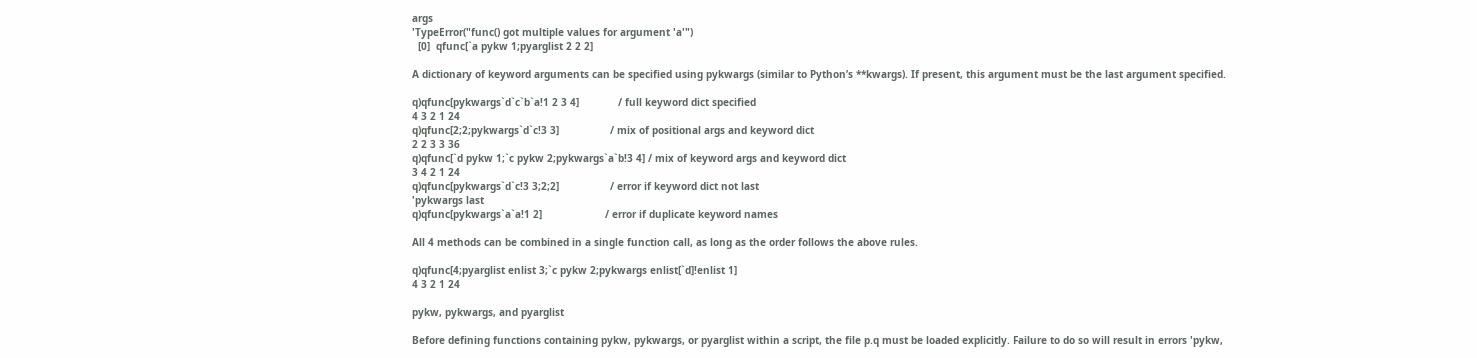args
'TypeError("func() got multiple values for argument 'a'")
  [0]  qfunc[`a pykw 1;pyarglist 2 2 2]

A dictionary of keyword arguments can be specified using pykwargs (similar to Python’s **kwargs). If present, this argument must be the last argument specified.

q)qfunc[pykwargs`d`c`b`a!1 2 3 4]             / full keyword dict specified
4 3 2 1 24
q)qfunc[2;2;pykwargs`d`c!3 3]                 / mix of positional args and keyword dict
2 2 3 3 36
q)qfunc[`d pykw 1;`c pykw 2;pykwargs`a`b!3 4] / mix of keyword args and keyword dict
3 4 2 1 24
q)qfunc[pykwargs`d`c!3 3;2;2]                 / error if keyword dict not last
'pykwargs last
q)qfunc[pykwargs`a`a!1 2]                     / error if duplicate keyword names

All 4 methods can be combined in a single function call, as long as the order follows the above rules.

q)qfunc[4;pyarglist enlist 3;`c pykw 2;pykwargs enlist[`d]!enlist 1]
4 3 2 1 24

pykw, pykwargs, and pyarglist

Before defining functions containing pykw, pykwargs, or pyarglist within a script, the file p.q must be loaded explicitly. Failure to do so will result in errors 'pykw,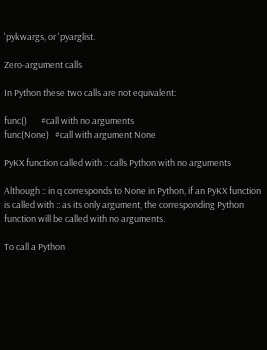'pykwargs, or 'pyarglist.

Zero-argument calls

In Python these two calls are not equivalent:

func()       #call with no arguments
func(None)   #call with argument None

PyKX function called with :: calls Python with no arguments

Although :: in q corresponds to None in Python, if an PyKX function is called with :: as its only argument, the corresponding Python function will be called with no arguments.

To call a Python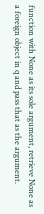function with None as its sole argument, retrieve None as a foreign object in q and pass that as the argument.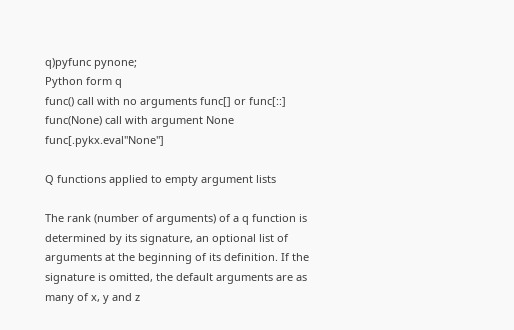q)pyfunc pynone;
Python form q
func() call with no arguments func[] or func[::]
func(None) call with argument None func[.pykx.eval"None"]

Q functions applied to empty argument lists

The rank (number of arguments) of a q function is determined by its signature, an optional list of arguments at the beginning of its definition. If the signature is omitted, the default arguments are as many of x, y and z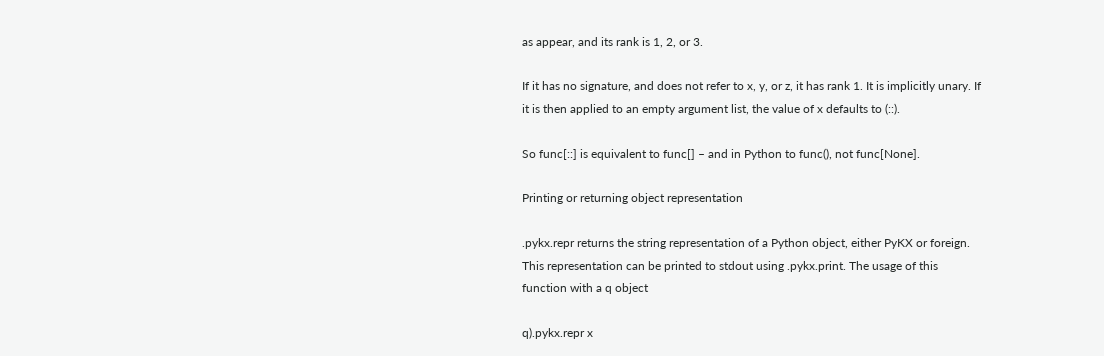as appear, and its rank is 1, 2, or 3.

If it has no signature, and does not refer to x, y, or z, it has rank 1. It is implicitly unary. If it is then applied to an empty argument list, the value of x defaults to (::).

So func[::] is equivalent to func[] – and in Python to func(), not func[None].

Printing or returning object representation

.pykx.repr returns the string representation of a Python object, either PyKX or foreign. This representation can be printed to stdout using .pykx.print. The usage of this function with a q object

q).pykx.repr x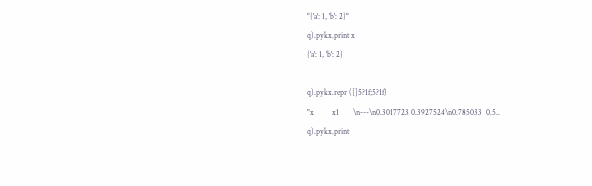"{'a': 1, 'b': 2}"
q).pykx.print x
{'a': 1, 'b': 2}

q).pykx.repr ([]5?1f;5?1f)
"x         x1       \n---\n0.3017723 0.3927524\n0.785033  0.5..
q).pykx.print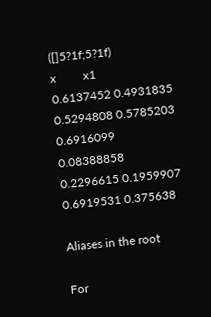([]5?1f;5?1f)
x         x1
0.6137452 0.4931835
0.5294808 0.5785203
0.6916099 0.08388858
0.2296615 0.1959907
0.6919531 0.375638

Aliases in the root

For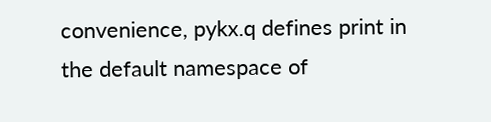convenience, pykx.q defines print in the default namespace of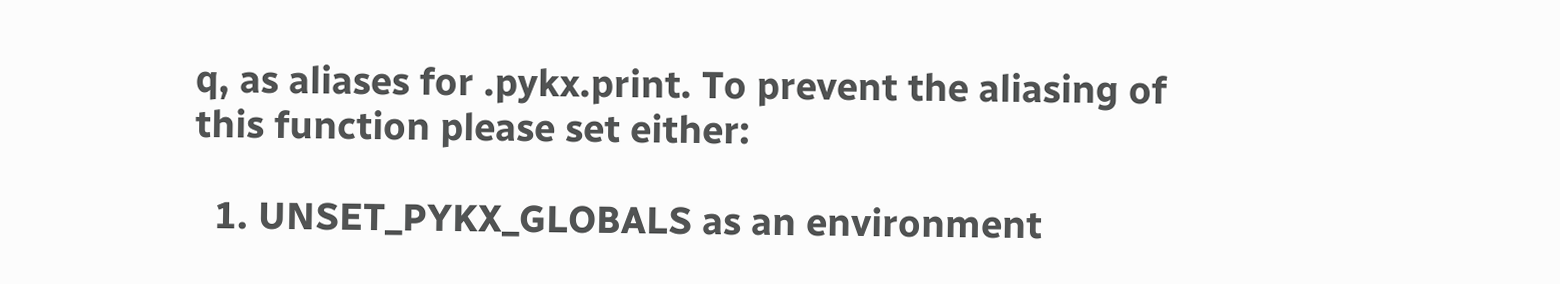q, as aliases for .pykx.print. To prevent the aliasing of this function please set either:

  1. UNSET_PYKX_GLOBALS as an environment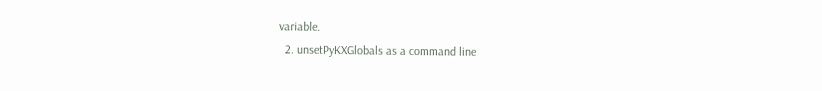variable.
  2. unsetPyKXGlobals as a command line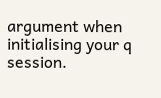argument when initialising your q session.